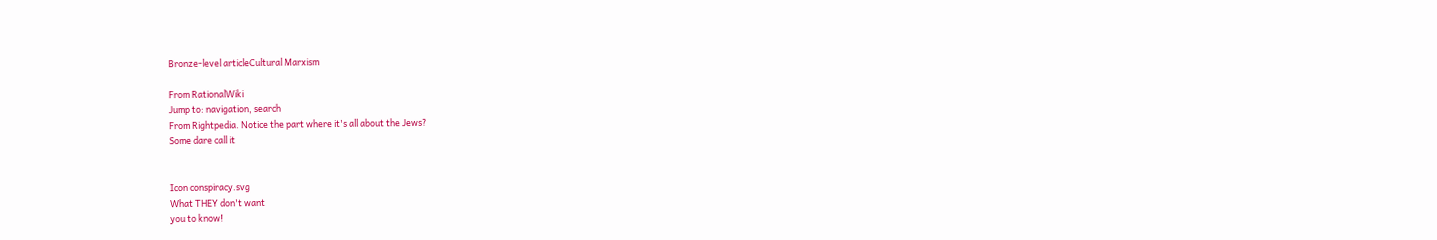Bronze-level articleCultural Marxism

From RationalWiki
Jump to: navigation, search
From Rightpedia. Notice the part where it's all about the Jews?
Some dare call it


Icon conspiracy.svg
What THEY don't want
you to know!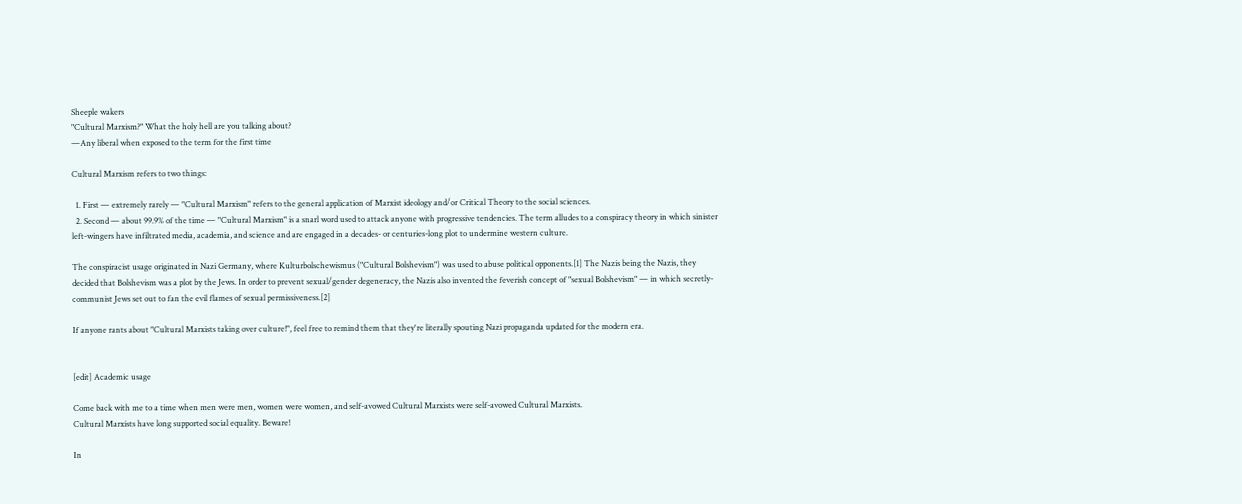Sheeple wakers
"Cultural Marxism?" What the holy hell are you talking about?
—Any liberal when exposed to the term for the first time

Cultural Marxism refers to two things:

  1. First — extremely rarely — "Cultural Marxism" refers to the general application of Marxist ideology and/or Critical Theory to the social sciences.
  2. Second — about 99.9% of the time — "Cultural Marxism" is a snarl word used to attack anyone with progressive tendencies. The term alludes to a conspiracy theory in which sinister left-wingers have infiltrated media, academia, and science and are engaged in a decades- or centuries-long plot to undermine western culture.

The conspiracist usage originated in Nazi Germany, where Kulturbolschewismus ("Cultural Bolshevism") was used to abuse political opponents.[1] The Nazis being the Nazis, they decided that Bolshevism was a plot by the Jews. In order to prevent sexual/gender degeneracy, the Nazis also invented the feverish concept of "sexual Bolshevism" — in which secretly-communist Jews set out to fan the evil flames of sexual permissiveness.[2]

If anyone rants about "Cultural Marxists taking over culture!", feel free to remind them that they're literally spouting Nazi propaganda updated for the modern era.


[edit] Academic usage

Come back with me to a time when men were men, women were women, and self-avowed Cultural Marxists were self-avowed Cultural Marxists.
Cultural Marxists have long supported social equality. Beware!

In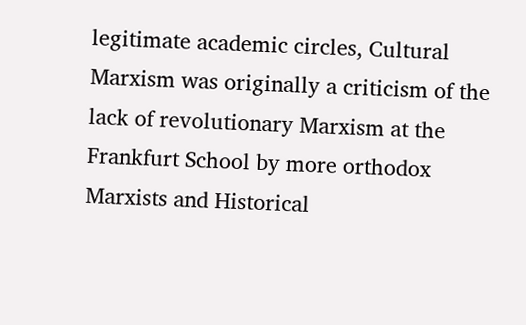legitimate academic circles, Cultural Marxism was originally a criticism of the lack of revolutionary Marxism at the Frankfurt School by more orthodox Marxists and Historical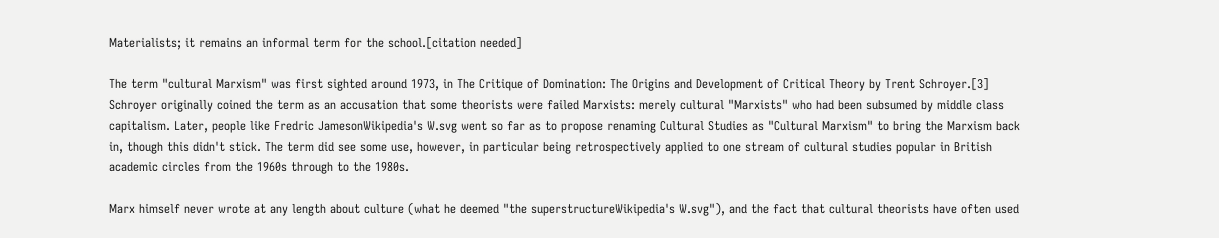Materialists; it remains an informal term for the school.[citation needed]

The term "cultural Marxism" was first sighted around 1973, in The Critique of Domination: The Origins and Development of Critical Theory by Trent Schroyer.[3] Schroyer originally coined the term as an accusation that some theorists were failed Marxists: merely cultural "Marxists" who had been subsumed by middle class capitalism. Later, people like Fredric JamesonWikipedia's W.svg went so far as to propose renaming Cultural Studies as "Cultural Marxism" to bring the Marxism back in, though this didn't stick. The term did see some use, however, in particular being retrospectively applied to one stream of cultural studies popular in British academic circles from the 1960s through to the 1980s.

Marx himself never wrote at any length about culture (what he deemed "the superstructureWikipedia's W.svg"), and the fact that cultural theorists have often used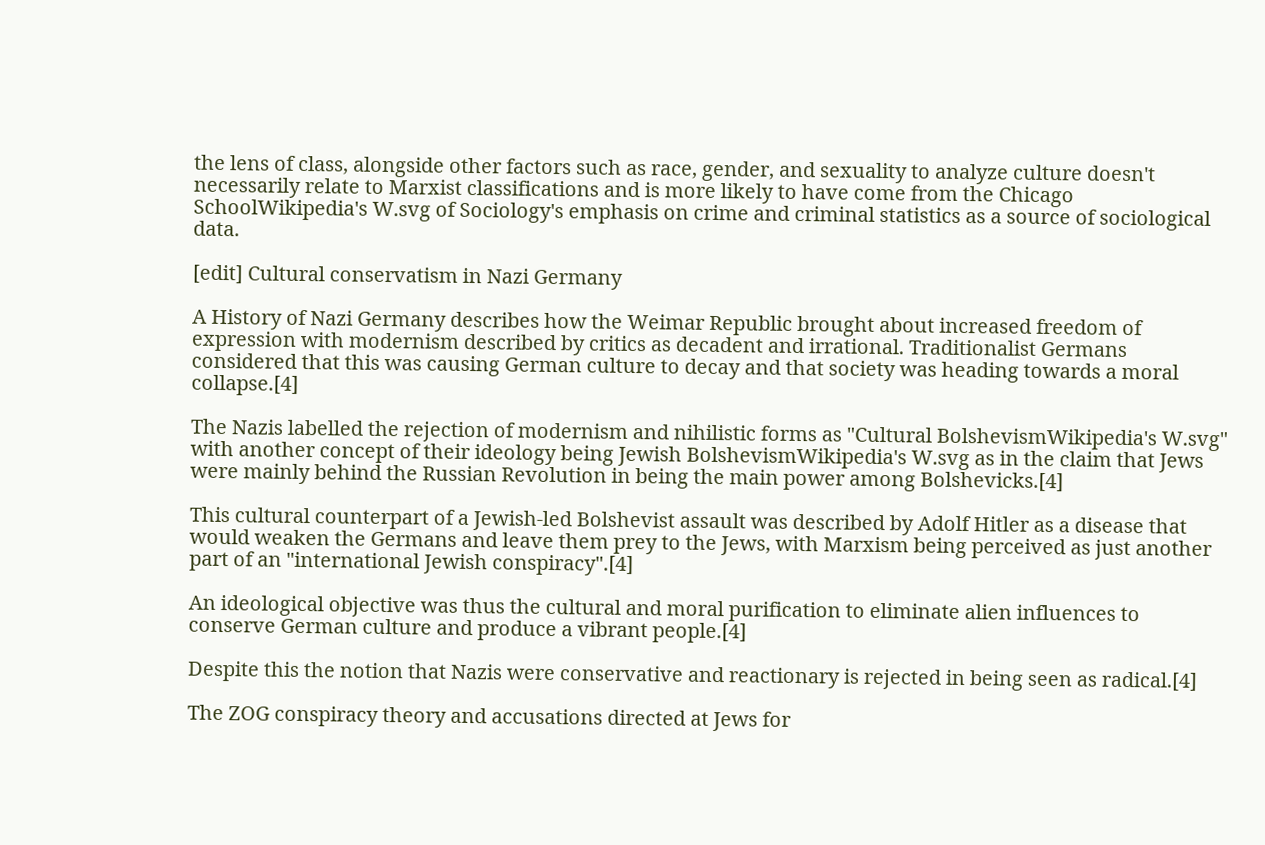the lens of class, alongside other factors such as race, gender, and sexuality to analyze culture doesn't necessarily relate to Marxist classifications and is more likely to have come from the Chicago SchoolWikipedia's W.svg of Sociology's emphasis on crime and criminal statistics as a source of sociological data.

[edit] Cultural conservatism in Nazi Germany

A History of Nazi Germany describes how the Weimar Republic brought about increased freedom of expression with modernism described by critics as decadent and irrational. Traditionalist Germans considered that this was causing German culture to decay and that society was heading towards a moral collapse.[4]

The Nazis labelled the rejection of modernism and nihilistic forms as "Cultural BolshevismWikipedia's W.svg" with another concept of their ideology being Jewish BolshevismWikipedia's W.svg as in the claim that Jews were mainly behind the Russian Revolution in being the main power among Bolshevicks.[4]

This cultural counterpart of a Jewish-led Bolshevist assault was described by Adolf Hitler as a disease that would weaken the Germans and leave them prey to the Jews, with Marxism being perceived as just another part of an "international Jewish conspiracy".[4]

An ideological objective was thus the cultural and moral purification to eliminate alien influences to conserve German culture and produce a vibrant people.[4]

Despite this the notion that Nazis were conservative and reactionary is rejected in being seen as radical.[4]

The ZOG conspiracy theory and accusations directed at Jews for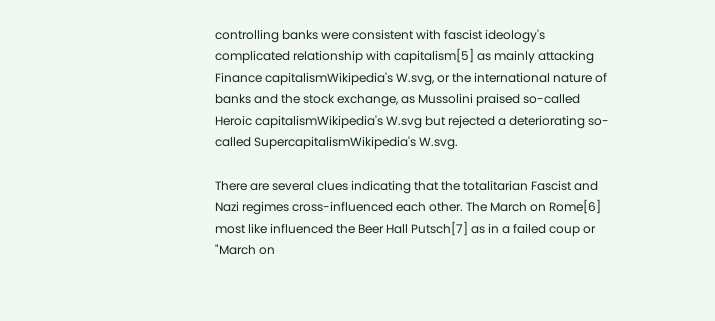controlling banks were consistent with fascist ideology's complicated relationship with capitalism[5] as mainly attacking Finance capitalismWikipedia's W.svg, or the international nature of banks and the stock exchange, as Mussolini praised so-called Heroic capitalismWikipedia's W.svg but rejected a deteriorating so-called SupercapitalismWikipedia's W.svg.

There are several clues indicating that the totalitarian Fascist and Nazi regimes cross-influenced each other. The March on Rome[6] most like influenced the Beer Hall Putsch[7] as in a failed coup or "March on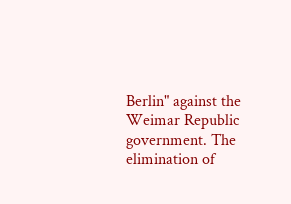Berlin" against the Weimar Republic government. The elimination of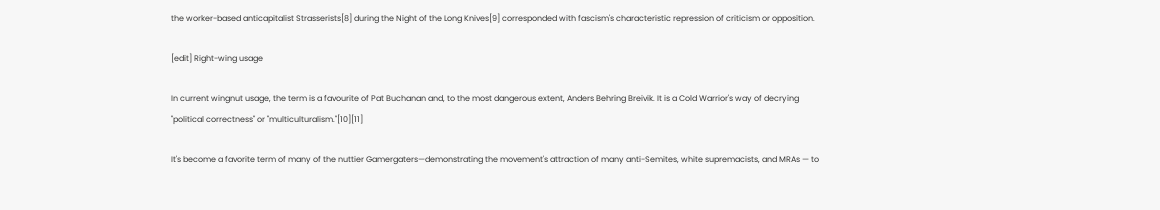the worker-based anticapitalist Strasserists[8] during the Night of the Long Knives[9] corresponded with fascism's characteristic repression of criticism or opposition.

[edit] Right-wing usage

In current wingnut usage, the term is a favourite of Pat Buchanan and, to the most dangerous extent, Anders Behring Breivik. It is a Cold Warrior's way of decrying "political correctness" or "multiculturalism."[10][11]

It's become a favorite term of many of the nuttier Gamergaters—demonstrating the movement's attraction of many anti-Semites, white supremacists, and MRAs — to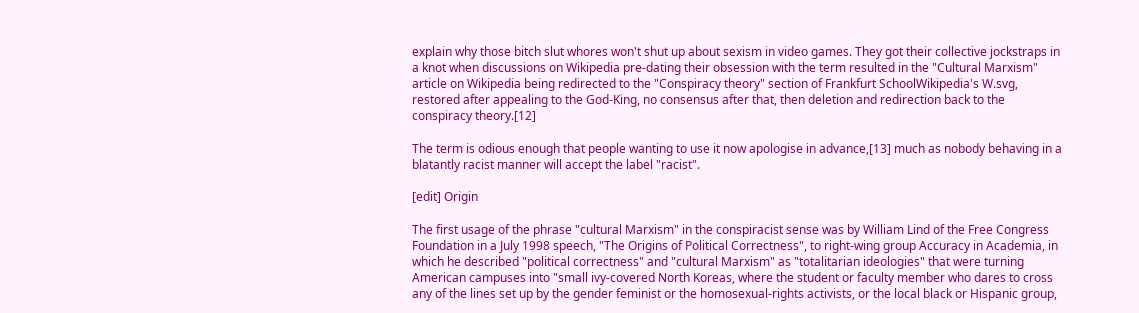explain why those bitch slut whores won't shut up about sexism in video games. They got their collective jockstraps in a knot when discussions on Wikipedia pre-dating their obsession with the term resulted in the "Cultural Marxism" article on Wikipedia being redirected to the "Conspiracy theory" section of Frankfurt SchoolWikipedia's W.svg, restored after appealing to the God-King, no consensus after that, then deletion and redirection back to the conspiracy theory.[12]

The term is odious enough that people wanting to use it now apologise in advance,[13] much as nobody behaving in a blatantly racist manner will accept the label "racist".

[edit] Origin

The first usage of the phrase "cultural Marxism" in the conspiracist sense was by William Lind of the Free Congress Foundation in a July 1998 speech, "The Origins of Political Correctness", to right-wing group Accuracy in Academia, in which he described "political correctness" and "cultural Marxism" as "totalitarian ideologies" that were turning American campuses into "small ivy-covered North Koreas, where the student or faculty member who dares to cross any of the lines set up by the gender feminist or the homosexual-rights activists, or the local black or Hispanic group,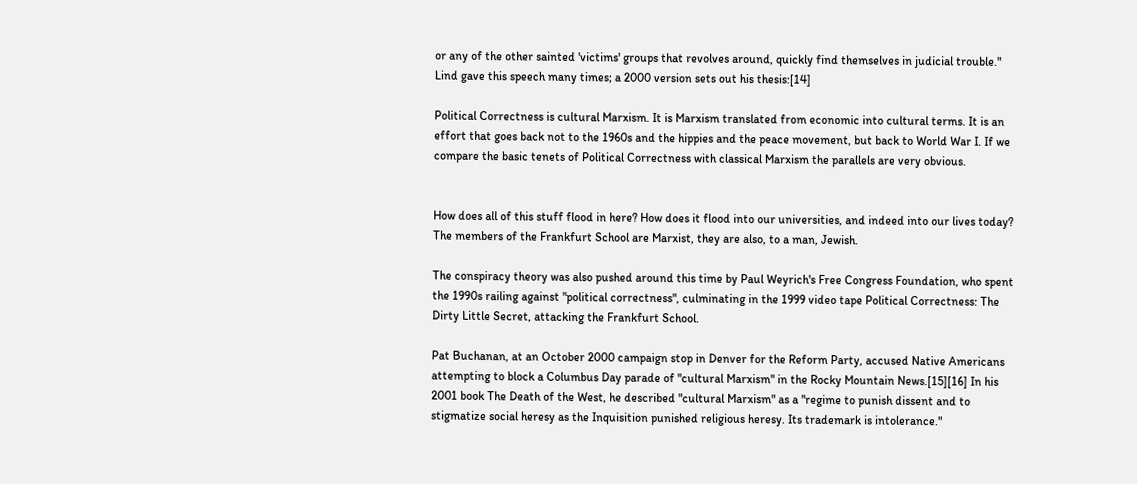or any of the other sainted 'victims' groups that revolves around, quickly find themselves in judicial trouble." Lind gave this speech many times; a 2000 version sets out his thesis:[14]

Political Correctness is cultural Marxism. It is Marxism translated from economic into cultural terms. It is an effort that goes back not to the 1960s and the hippies and the peace movement, but back to World War I. If we compare the basic tenets of Political Correctness with classical Marxism the parallels are very obvious.


How does all of this stuff flood in here? How does it flood into our universities, and indeed into our lives today? The members of the Frankfurt School are Marxist, they are also, to a man, Jewish.

The conspiracy theory was also pushed around this time by Paul Weyrich's Free Congress Foundation, who spent the 1990s railing against "political correctness", culminating in the 1999 video tape Political Correctness: The Dirty Little Secret, attacking the Frankfurt School.

Pat Buchanan, at an October 2000 campaign stop in Denver for the Reform Party, accused Native Americans attempting to block a Columbus Day parade of "cultural Marxism" in the Rocky Mountain News.[15][16] In his 2001 book The Death of the West, he described "cultural Marxism" as a "regime to punish dissent and to stigmatize social heresy as the Inquisition punished religious heresy. Its trademark is intolerance."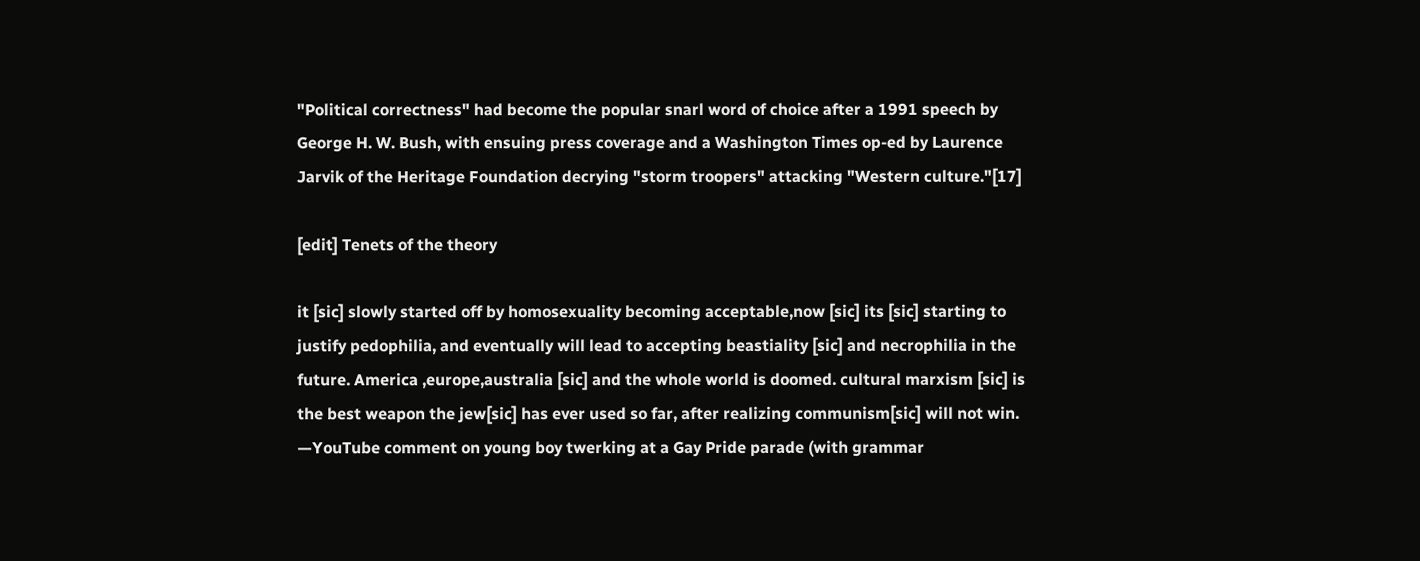"Political correctness" had become the popular snarl word of choice after a 1991 speech by George H. W. Bush, with ensuing press coverage and a Washington Times op-ed by Laurence Jarvik of the Heritage Foundation decrying "storm troopers" attacking "Western culture."[17]

[edit] Tenets of the theory

it [sic] slowly started off by homosexuality becoming acceptable,now [sic] its [sic] starting to justify pedophilia, and eventually will lead to accepting beastiality [sic] and necrophilia in the future. America ,europe,australia [sic] and the whole world is doomed. cultural marxism [sic] is the best weapon the jew[sic] has ever used so far, after realizing communism[sic] will not win.
—YouTube comment on young boy twerking at a Gay Pride parade (with grammar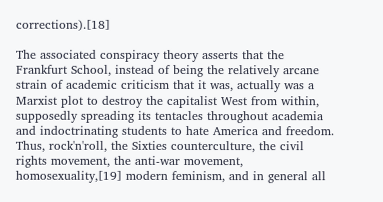corrections).[18]

The associated conspiracy theory asserts that the Frankfurt School, instead of being the relatively arcane strain of academic criticism that it was, actually was a Marxist plot to destroy the capitalist West from within, supposedly spreading its tentacles throughout academia and indoctrinating students to hate America and freedom. Thus, rock'n'roll, the Sixties counterculture, the civil rights movement, the anti-war movement, homosexuality,[19] modern feminism, and in general all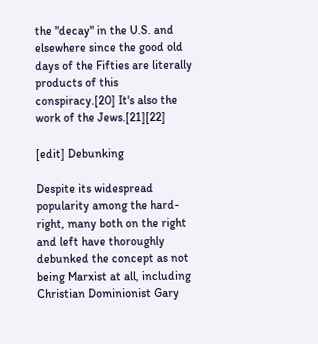the "decay" in the U.S. and elsewhere since the good old days of the Fifties are literally products of this conspiracy.[20] It's also the work of the Jews.[21][22]

[edit] Debunking

Despite its widespread popularity among the hard-right, many both on the right and left have thoroughly debunked the concept as not being Marxist at all, including Christian Dominionist Gary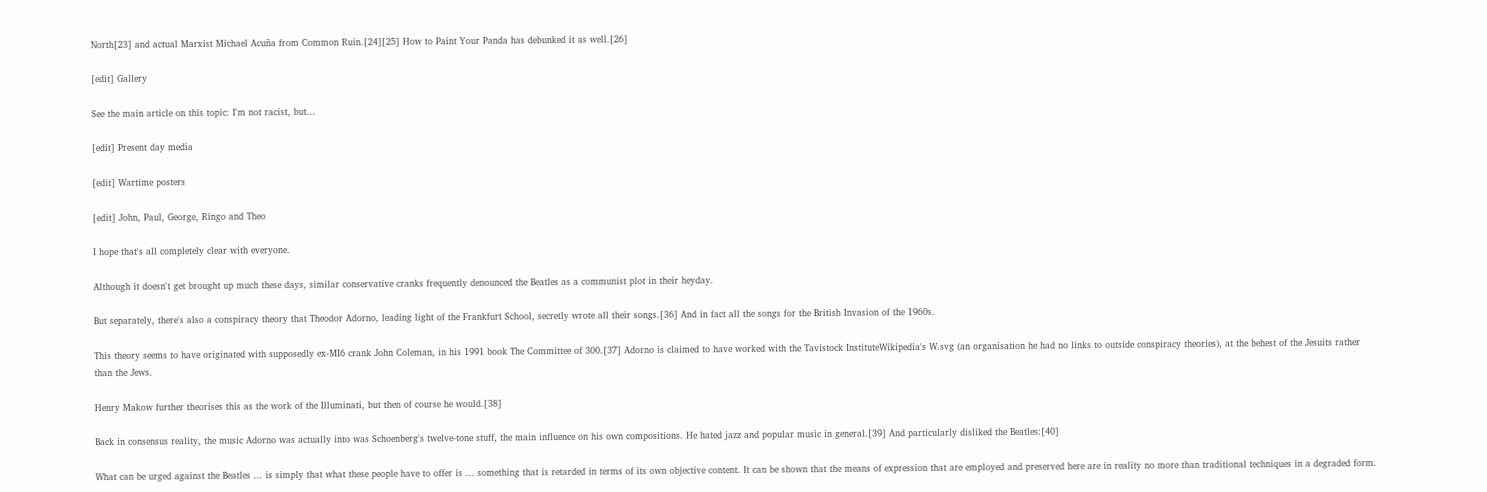North[23] and actual Marxist Michael Acuña from Common Ruin.[24][25] How to Paint Your Panda has debunked it as well.[26]

[edit] Gallery

See the main article on this topic: I'm not racist, but...

[edit] Present day media

[edit] Wartime posters

[edit] John, Paul, George, Ringo and Theo

I hope that's all completely clear with everyone.

Although it doesn't get brought up much these days, similar conservative cranks frequently denounced the Beatles as a communist plot in their heyday.

But separately, there's also a conspiracy theory that Theodor Adorno, leading light of the Frankfurt School, secretly wrote all their songs.[36] And in fact all the songs for the British Invasion of the 1960s.

This theory seems to have originated with supposedly ex-MI6 crank John Coleman, in his 1991 book The Committee of 300.[37] Adorno is claimed to have worked with the Tavistock InstituteWikipedia's W.svg (an organisation he had no links to outside conspiracy theories), at the behest of the Jesuits rather than the Jews.

Henry Makow further theorises this as the work of the Illuminati, but then of course he would.[38]

Back in consensus reality, the music Adorno was actually into was Schoenberg's twelve-tone stuff, the main influence on his own compositions. He hated jazz and popular music in general.[39] And particularly disliked the Beatles:[40]

What can be urged against the Beatles ... is simply that what these people have to offer is ... something that is retarded in terms of its own objective content. It can be shown that the means of expression that are employed and preserved here are in reality no more than traditional techniques in a degraded form.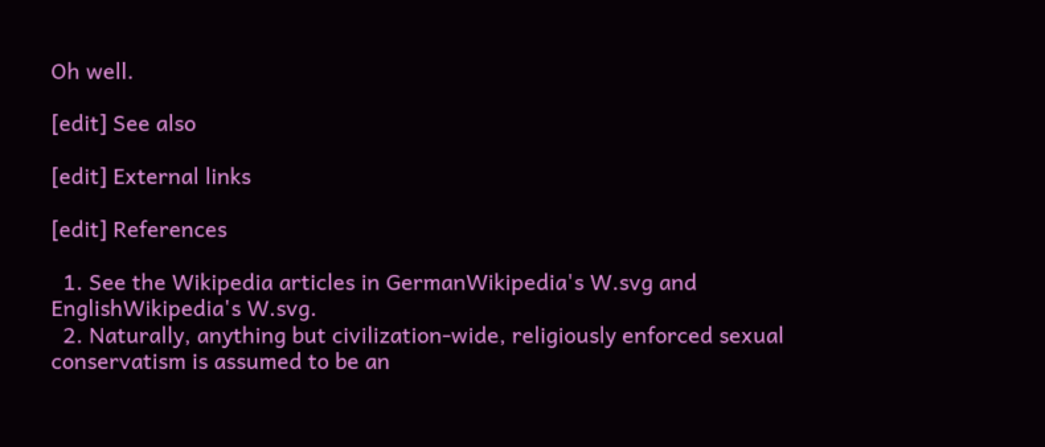Oh well.

[edit] See also

[edit] External links

[edit] References

  1. See the Wikipedia articles in GermanWikipedia's W.svg and EnglishWikipedia's W.svg.
  2. Naturally, anything but civilization-wide, religiously enforced sexual conservatism is assumed to be an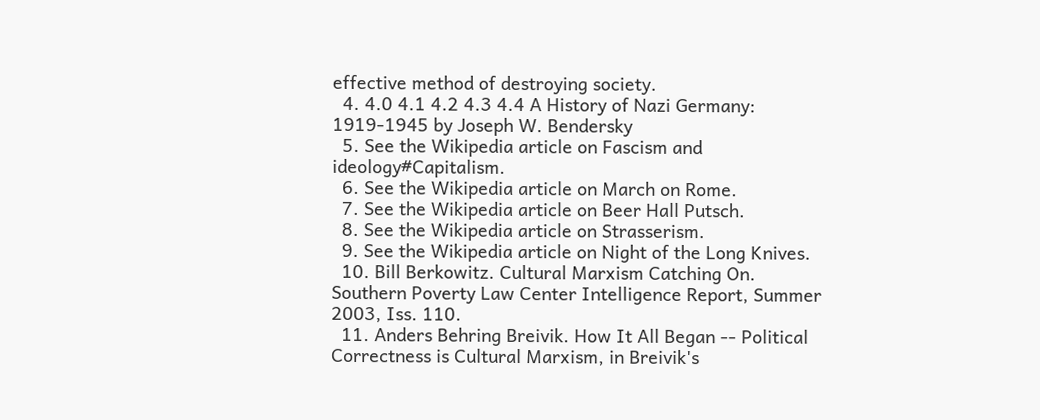effective method of destroying society.
  4. 4.0 4.1 4.2 4.3 4.4 A History of Nazi Germany: 1919-1945 by Joseph W. Bendersky
  5. See the Wikipedia article on Fascism and ideology#Capitalism.
  6. See the Wikipedia article on March on Rome.
  7. See the Wikipedia article on Beer Hall Putsch.
  8. See the Wikipedia article on Strasserism.
  9. See the Wikipedia article on Night of the Long Knives.
  10. Bill Berkowitz. Cultural Marxism Catching On. Southern Poverty Law Center Intelligence Report, Summer 2003, Iss. 110.
  11. Anders Behring Breivik. How It All Began -- Political Correctness is Cultural Marxism, in Breivik's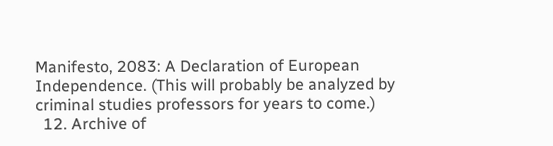Manifesto, 2083: A Declaration of European Independence. (This will probably be analyzed by criminal studies professors for years to come.)
  12. Archive of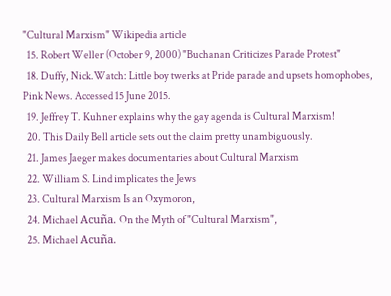"Cultural Marxism" Wikipedia article
  15. Robert Weller (October 9, 2000) "Buchanan Criticizes Parade Protest"
  18. Duffy, Nick.Watch: Little boy twerks at Pride parade and upsets homophobes, Pink News. Accessed 15 June 2015.
  19. Jeffrey T. Kuhner explains why the gay agenda is Cultural Marxism!
  20. This Daily Bell article sets out the claim pretty unambiguously.
  21. James Jaeger makes documentaries about Cultural Marxism
  22. William S. Lind implicates the Jews
  23. Cultural Marxism Is an Oxymoron,
  24. Michael Acuña. On the Myth of "Cultural Marxism",
  25. Michael Acuña.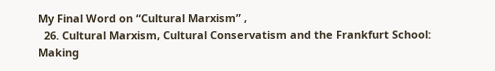My Final Word on “Cultural Marxism” ,
  26. Cultural Marxism, Cultural Conservatism and the Frankfurt School: Making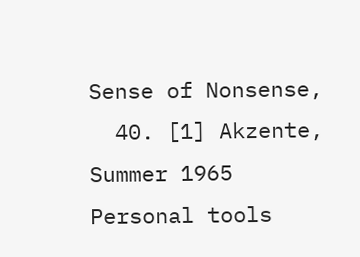Sense of Nonsense,
  40. [1] Akzente, Summer 1965
Personal tools